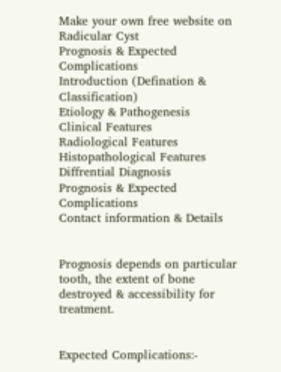Make your own free website on
Radicular Cyst
Prognosis & Expected Complications
Introduction (Defination & Classification)
Etiology & Pathogenesis
Clinical Features
Radiological Features
Histopathological Features
Diffrential Diagnosis
Prognosis & Expected Complications
Contact information & Details


Prognosis depends on particular tooth, the extent of bone destroyed & accessibility for treatment.


Expected Complications:-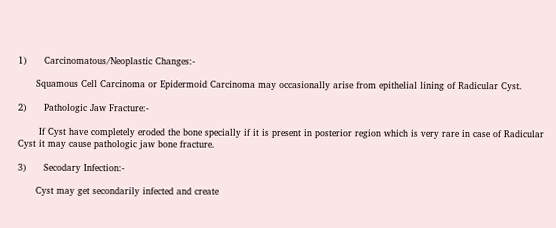1)      Carcinomatous/Neoplastic Changes:-

      Squamous Cell Carcinoma or Epidermoid Carcinoma may occasionally arise from epithelial lining of Radicular Cyst.

2)      Pathologic Jaw Fracture:-

       If Cyst have completely eroded the bone specially if it is present in posterior region which is very rare in case of Radicular Cyst it may cause pathologic jaw bone fracture.

3)      Secodary Infection:-

      Cyst may get secondarily infected and create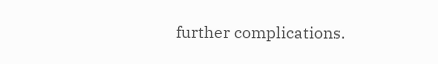further complications.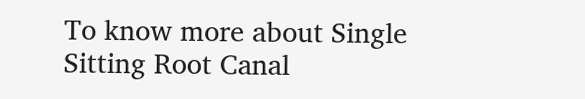To know more about Single Sitting Root Canal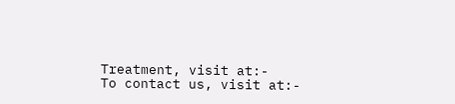Treatment, visit at:-
To contact us, visit at:-